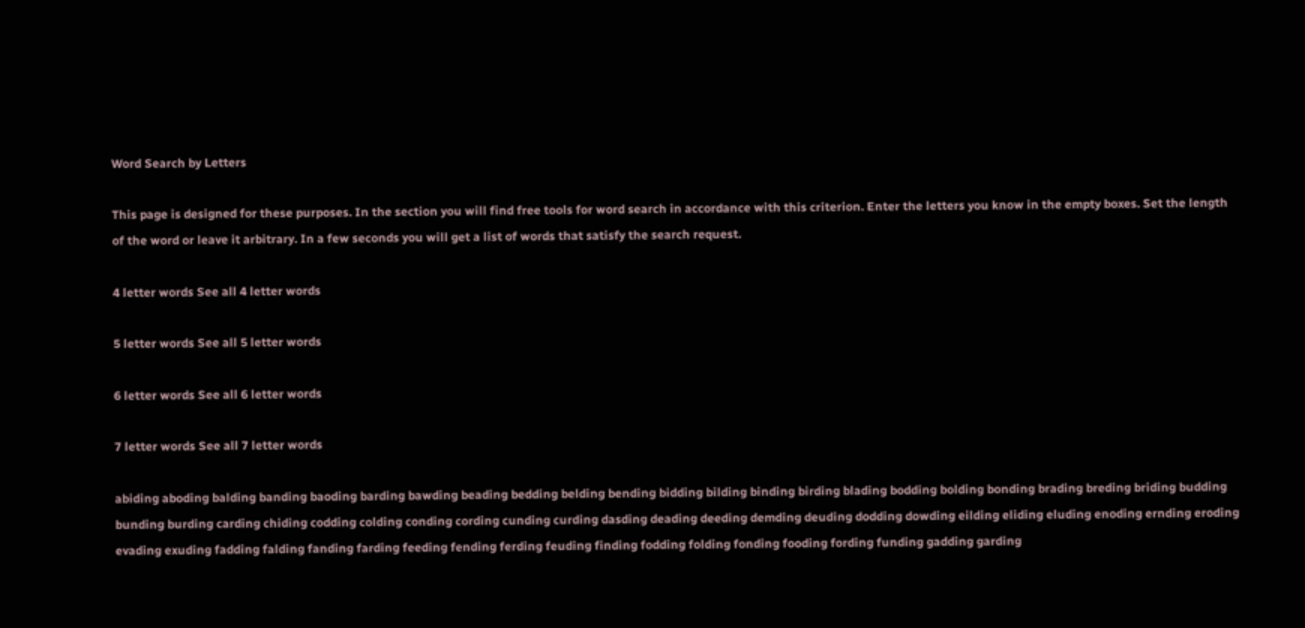Word Search by Letters

This page is designed for these purposes. In the section you will find free tools for word search in accordance with this criterion. Enter the letters you know in the empty boxes. Set the length of the word or leave it arbitrary. In a few seconds you will get a list of words that satisfy the search request.

4 letter words See all 4 letter words

5 letter words See all 5 letter words

6 letter words See all 6 letter words

7 letter words See all 7 letter words

abiding aboding balding banding baoding barding bawding beading bedding belding bending bidding bilding binding birding blading bodding bolding bonding brading breding briding budding bunding burding carding chiding codding colding conding cording cunding curding dasding deading deeding demding deuding dodding dowding eilding eliding eluding enoding ernding eroding evading exuding fadding falding fanding farding feeding fending ferding feuding finding fodding folding fonding fooding fording funding gadding garding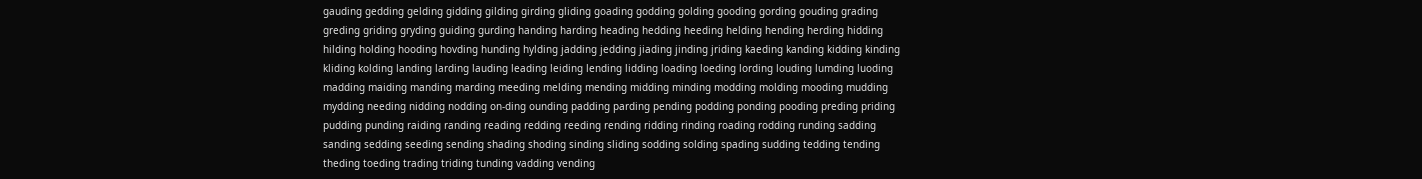gauding gedding gelding gidding gilding girding gliding goading godding golding gooding gording gouding grading greding griding gryding guiding gurding handing harding heading hedding heeding helding hending herding hidding hilding holding hooding hovding hunding hylding jadding jedding jiading jinding jriding kaeding kanding kidding kinding kliding kolding landing larding lauding leading leiding lending lidding loading loeding lording louding lumding luoding madding maiding manding marding meeding melding mending midding minding modding molding mooding mudding mydding needing nidding nodding on-ding ounding padding parding pending podding ponding pooding preding priding pudding punding raiding randing reading redding reeding rending ridding rinding roading rodding runding sadding sanding sedding seeding sending shading shoding sinding sliding sodding solding spading sudding tedding tending theding toeding trading triding tunding vadding vending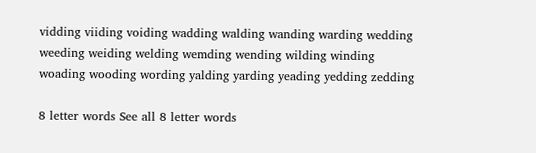vidding viiding voiding wadding walding wanding warding wedding weeding weiding welding wemding wending wilding winding woading wooding wording yalding yarding yeading yedding zedding

8 letter words See all 8 letter words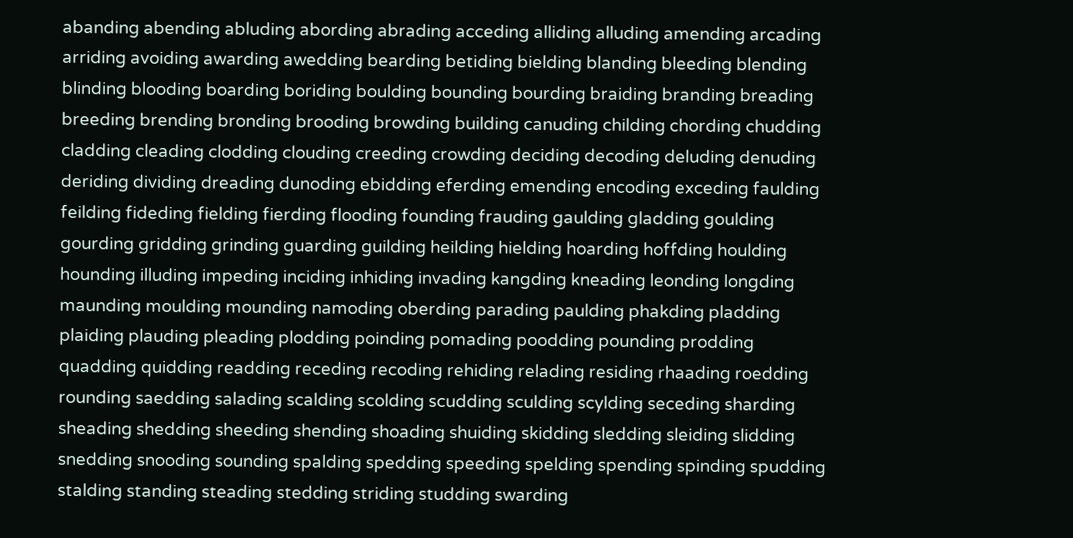abanding abending abluding abording abrading acceding alliding alluding amending arcading arriding avoiding awarding awedding bearding betiding bielding blanding bleeding blending blinding blooding boarding boriding boulding bounding bourding braiding branding breading breeding brending bronding brooding browding building canuding childing chording chudding cladding cleading clodding clouding creeding crowding deciding decoding deluding denuding deriding dividing dreading dunoding ebidding eferding emending encoding exceding faulding feilding fideding fielding fierding flooding founding frauding gaulding gladding goulding gourding gridding grinding guarding guilding heilding hielding hoarding hoffding houlding hounding illuding impeding inciding inhiding invading kangding kneading leonding longding maunding moulding mounding namoding oberding parading paulding phakding pladding plaiding plauding pleading plodding poinding pomading poodding pounding prodding quadding quidding readding receding recoding rehiding relading residing rhaading roedding rounding saedding salading scalding scolding scudding sculding scylding seceding sharding sheading shedding sheeding shending shoading shuiding skidding sledding sleiding slidding snedding snooding sounding spalding spedding speeding spelding spending spinding spudding stalding standing steading stedding striding studding swarding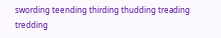swording teending thirding thudding treading tredding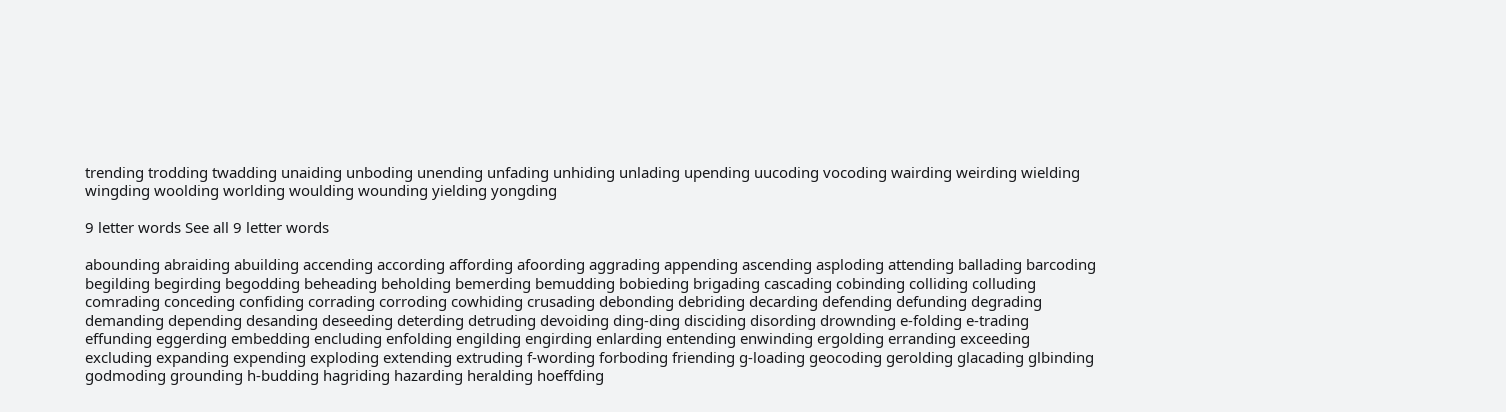trending trodding twadding unaiding unboding unending unfading unhiding unlading upending uucoding vocoding wairding weirding wielding wingding woolding worlding woulding wounding yielding yongding

9 letter words See all 9 letter words

abounding abraiding abuilding accending according affording afoording aggrading appending ascending asploding attending ballading barcoding begilding begirding begodding beheading beholding bemerding bemudding bobieding brigading cascading cobinding colliding colluding comrading conceding confiding corrading corroding cowhiding crusading debonding debriding decarding defending defunding degrading demanding depending desanding deseeding deterding detruding devoiding ding-ding disciding disording drownding e-folding e-trading effunding eggerding embedding encluding enfolding engilding engirding enlarding entending enwinding ergolding erranding exceeding excluding expanding expending exploding extending extruding f-wording forboding friending g-loading geocoding gerolding glacading glbinding godmoding grounding h-budding hagriding hazarding heralding hoeffding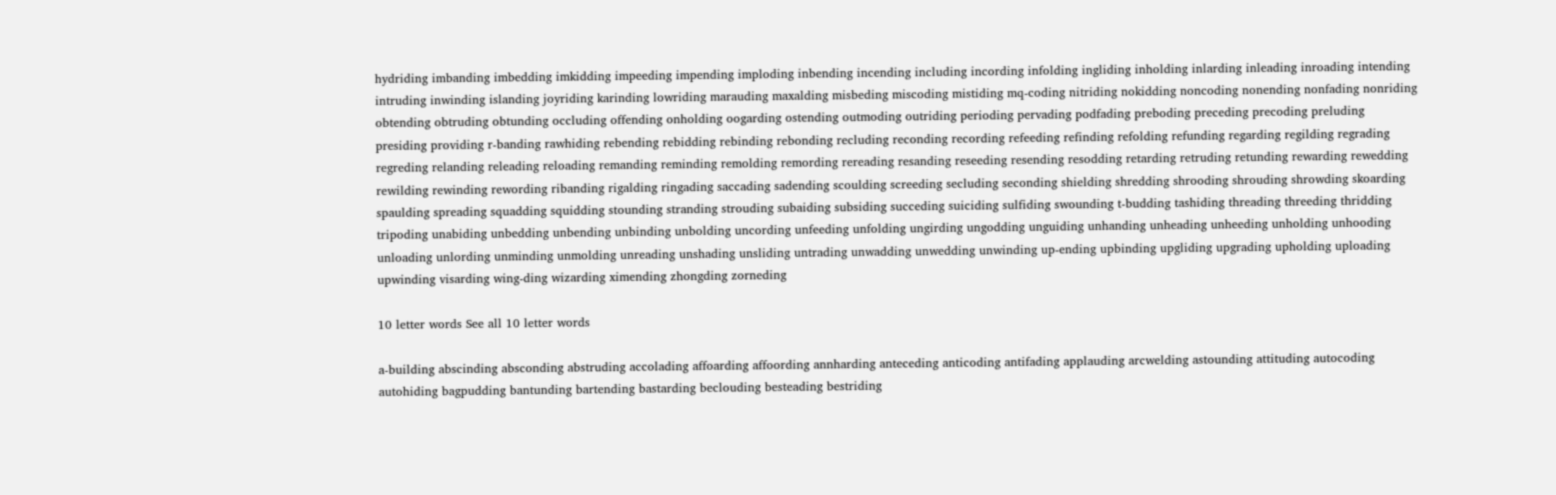hydriding imbanding imbedding imkidding impeeding impending imploding inbending incending including incording infolding ingliding inholding inlarding inleading inroading intending intruding inwinding islanding joyriding karinding lowriding marauding maxalding misbeding miscoding mistiding mq-coding nitriding nokidding noncoding nonending nonfading nonriding obtending obtruding obtunding occluding offending onholding oogarding ostending outmoding outriding perioding pervading podfading preboding preceding precoding preluding presiding providing r-banding rawhiding rebending rebidding rebinding rebonding recluding reconding recording refeeding refinding refolding refunding regarding regilding regrading regreding relanding releading reloading remanding reminding remolding remording rereading resanding reseeding resending resodding retarding retruding retunding rewarding rewedding rewilding rewinding rewording ribanding rigalding ringading saccading sadending scoulding screeding secluding seconding shielding shredding shrooding shrouding shrowding skoarding spaulding spreading squadding squidding stounding stranding strouding subaiding subsiding succeding suiciding sulfiding swounding t-budding tashiding threading threeding thridding tripoding unabiding unbedding unbending unbinding unbolding uncording unfeeding unfolding ungirding ungodding unguiding unhanding unheading unheeding unholding unhooding unloading unlording unminding unmolding unreading unshading unsliding untrading unwadding unwedding unwinding up-ending upbinding upgliding upgrading upholding uploading upwinding visarding wing-ding wizarding ximending zhongding zorneding

10 letter words See all 10 letter words

a-building abscinding absconding abstruding accolading affoarding affoording annharding anteceding anticoding antifading applauding arcwelding astounding attituding autocoding autohiding bagpudding bantunding bartending bastarding beclouding besteading bestriding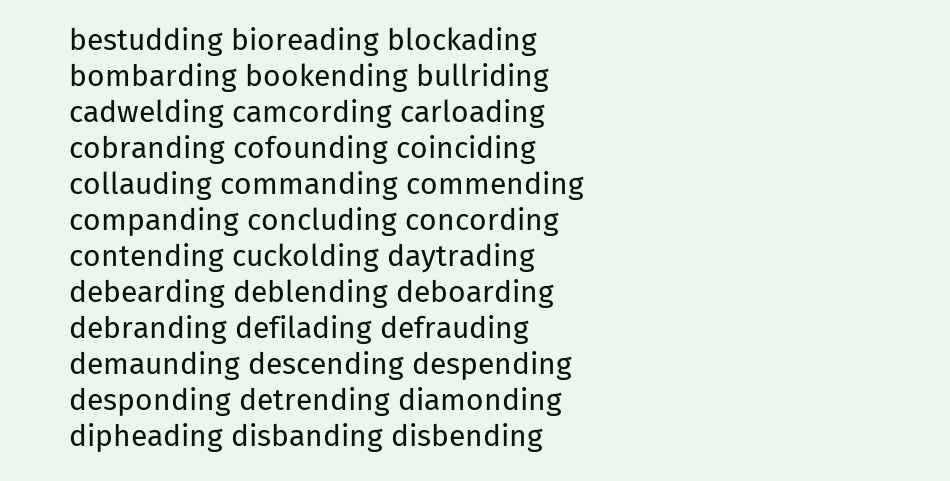bestudding bioreading blockading bombarding bookending bullriding cadwelding camcording carloading cobranding cofounding coinciding collauding commanding commending companding concluding concording contending cuckolding daytrading debearding deblending deboarding debranding defilading defrauding demaunding descending despending desponding detrending diamonding dipheading disbanding disbending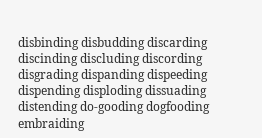disbinding disbudding discarding discinding discluding discording disgrading dispanding dispeeding dispending disploding dissuading distending do-gooding dogfooding embraiding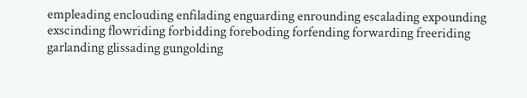empleading enclouding enfilading enguarding enrounding escalading expounding exscinding flowriding forbidding foreboding forfending forwarding freeriding garlanding glissading gungolding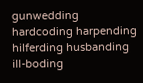gunwedding hardcoding harpending hilferding husbanding ill-boding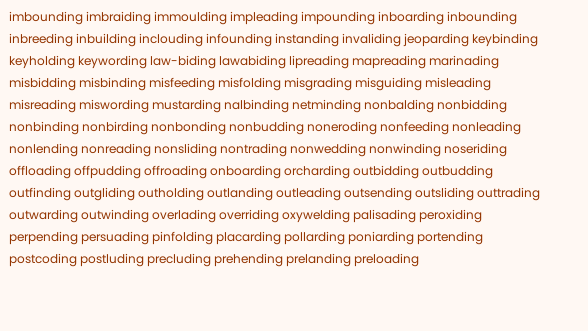imbounding imbraiding immoulding impleading impounding inboarding inbounding inbreeding inbuilding inclouding infounding instanding invaliding jeoparding keybinding keyholding keywording law-biding lawabiding lipreading mapreading marinading misbidding misbinding misfeeding misfolding misgrading misguiding misleading misreading miswording mustarding nalbinding netminding nonbalding nonbidding nonbinding nonbirding nonbonding nonbudding noneroding nonfeeding nonleading nonlending nonreading nonsliding nontrading nonwedding nonwinding noseriding offloading offpudding offroading onboarding orcharding outbidding outbudding outfinding outgliding outholding outlanding outleading outsending outsliding outtrading outwarding outwinding overlading overriding oxywelding palisading peroxiding perpending persuading pinfolding placarding pollarding poniarding portending postcoding postluding precluding prehending prelanding preloading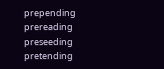prepending prereading preseeding pretending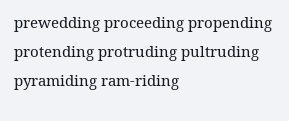prewedding proceeding propending protending protruding pultruding pyramiding ram-riding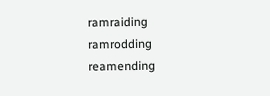ramraiding ramrodding reamending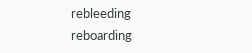rebleeding reboarding